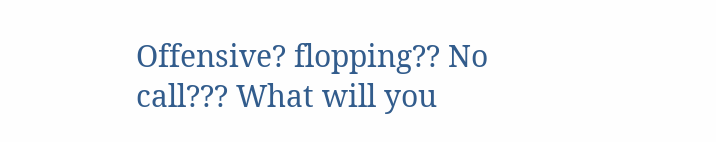Offensive? flopping?? No call??? What will you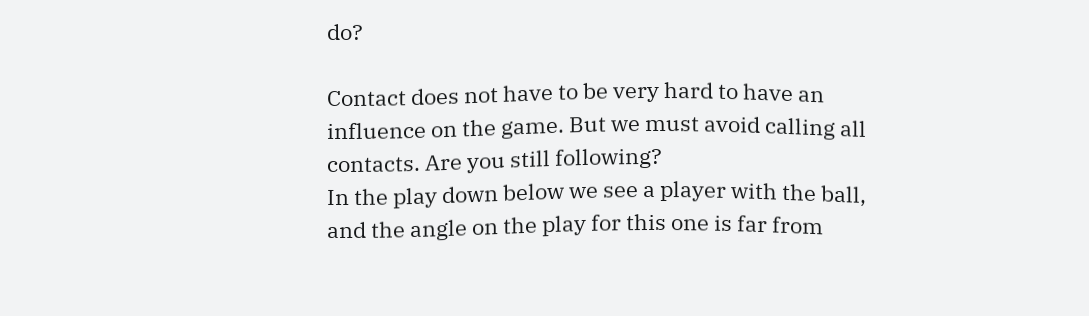do?

Contact does not have to be very hard to have an influence on the game. But we must avoid calling all contacts. Are you still following?
In the play down below we see a player with the ball, and the angle on the play for this one is far from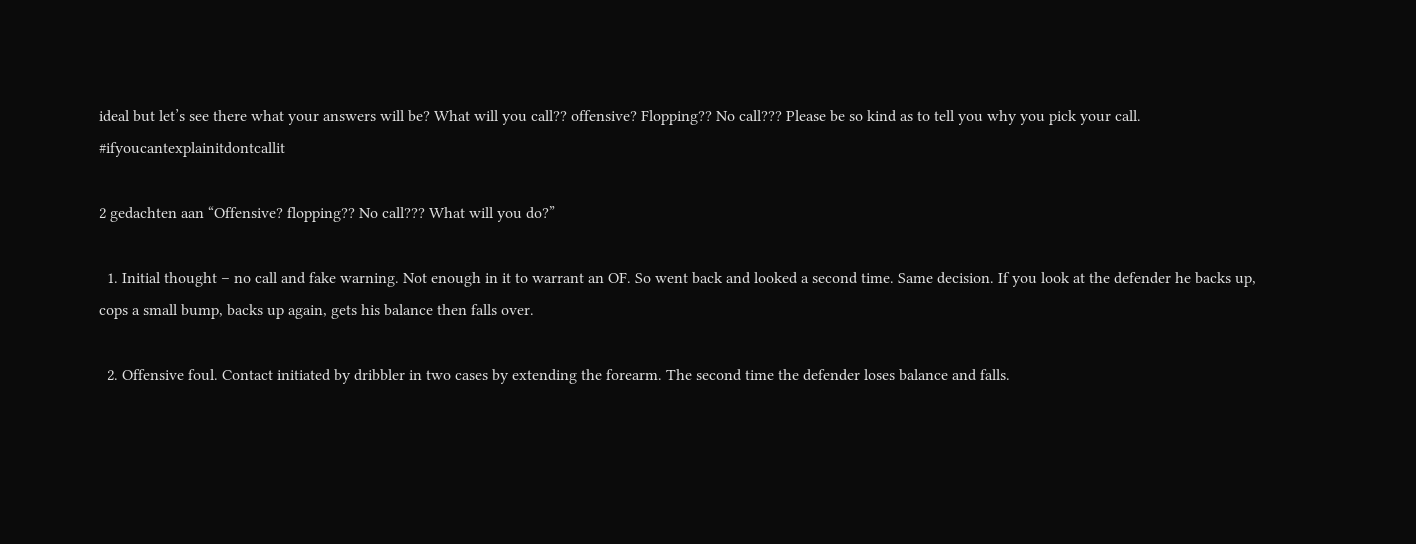ideal but let’s see there what your answers will be? What will you call?? offensive? Flopping?? No call??? Please be so kind as to tell you why you pick your call. #ifyoucantexplainitdontcallit

2 gedachten aan “Offensive? flopping?? No call??? What will you do?”

  1. Initial thought – no call and fake warning. Not enough in it to warrant an OF. So went back and looked a second time. Same decision. If you look at the defender he backs up, cops a small bump, backs up again, gets his balance then falls over.

  2. Offensive foul. Contact initiated by dribbler in two cases by extending the forearm. The second time the defender loses balance and falls.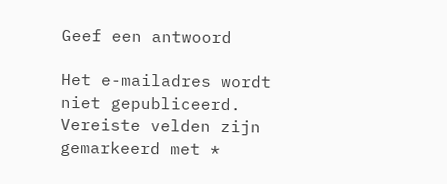Geef een antwoord

Het e-mailadres wordt niet gepubliceerd. Vereiste velden zijn gemarkeerd met *